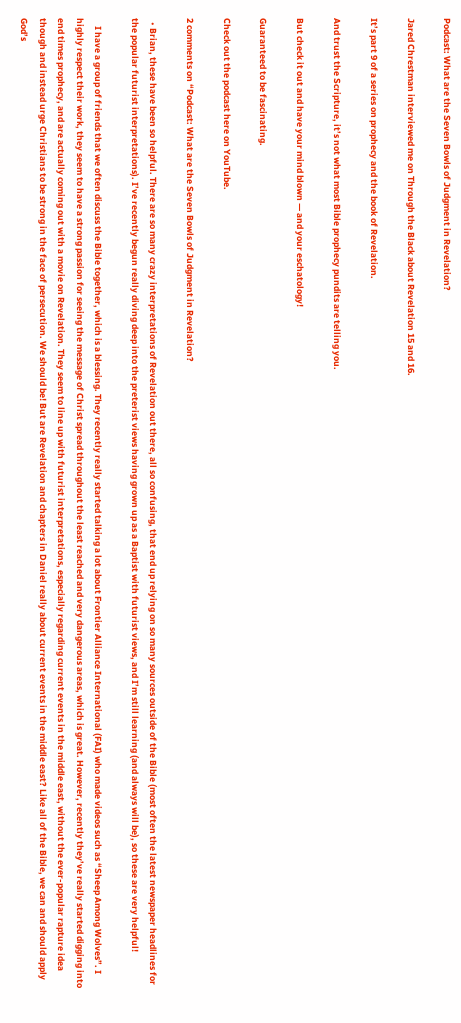Podcast: What are the Seven Bowls of Judgment in Revelation?

Jared Chrestman interviewed me on Through the Black about Revelation 15 and 16.

It’s part 9 of a series on prophecy and the book of Revelation.

And trust the Scripture, it’s not what most Bible prophecy pundits are telling you.

But check it out and have your mind blown — and your eschatology!

Guaranteed to be fascinating.

Check out the podcast here on YouTube.

2 comments on “Podcast: What are the Seven Bowls of Judgment in Revelation?

  • Brian, these have been so helpful. There are so many crazy interpretations of Revelation out there, all so confusing, that end up relying on so many sources outside of the Bible (most often the latest newspaper headlines for the popular futurist interpretations). I’ve recently begun really diving deep into the preterist views having grown up as a Baptist with futurist views, and I’m still learning (and always will be), so these are very helpful!

    I have a group of friends that we often discuss the Bible together, which is a blessing. They recently really started talking a lot about Frontier Alliance International (FAI) who made videos such as “Sheep Among Wolves”. I highly respect their work, they seem to have a strong passion for seeing the message of Christ spread throughout the least reached and very dangerous areas, which is great. However, recently they’ve really started digging into end times prophecy, and are actually coming out with a movie on Revelation. They seem to line up with futurist interpretations, especially regarding current events in the middle east, without the ever-popular rapture idea though and instead urge Christians to be strong in the face of persecution. We should be! But are Revelation and chapters in Daniel really about current events in the middle east? Like all of the Bible, we can and should apply God’s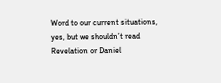Word to our current situations, yes, but we shouldn’t read Revelation or Daniel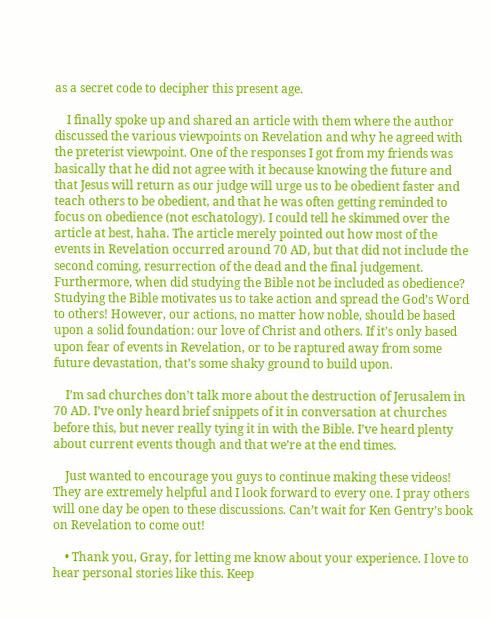as a secret code to decipher this present age.

    I finally spoke up and shared an article with them where the author discussed the various viewpoints on Revelation and why he agreed with the preterist viewpoint. One of the responses I got from my friends was basically that he did not agree with it because knowing the future and that Jesus will return as our judge will urge us to be obedient faster and teach others to be obedient, and that he was often getting reminded to focus on obedience (not eschatology). I could tell he skimmed over the article at best, haha. The article merely pointed out how most of the events in Revelation occurred around 70 AD, but that did not include the second coming, resurrection of the dead and the final judgement. Furthermore, when did studying the Bible not be included as obedience? Studying the Bible motivates us to take action and spread the God’s Word to others! However, our actions, no matter how noble, should be based upon a solid foundation: our love of Christ and others. If it’s only based upon fear of events in Revelation, or to be raptured away from some future devastation, that’s some shaky ground to build upon.

    I’m sad churches don’t talk more about the destruction of Jerusalem in 70 AD. I’ve only heard brief snippets of it in conversation at churches before this, but never really tying it in with the Bible. I’ve heard plenty about current events though and that we’re at the end times.

    Just wanted to encourage you guys to continue making these videos! They are extremely helpful and I look forward to every one. I pray others will one day be open to these discussions. Can’t wait for Ken Gentry’s book on Revelation to come out!

    • Thank you, Gray, for letting me know about your experience. I love to hear personal stories like this. Keep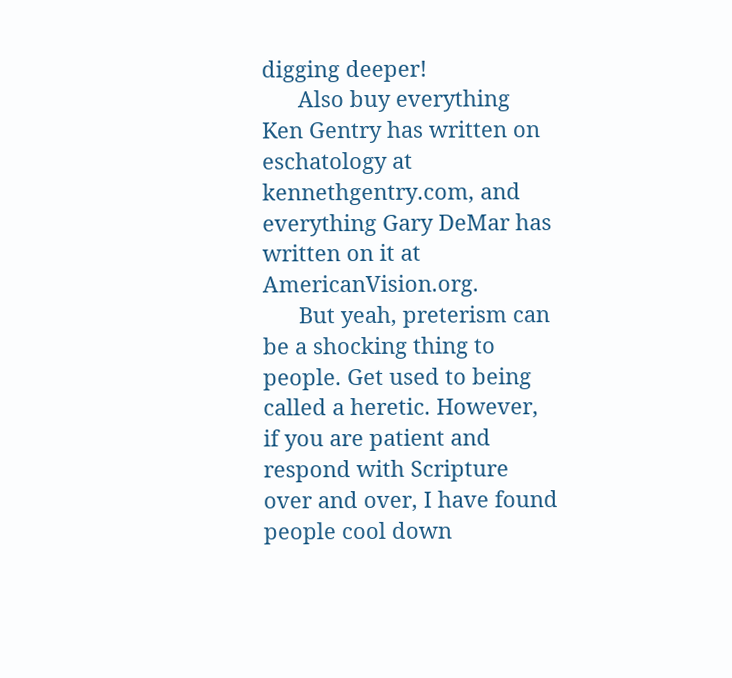digging deeper!
      Also buy everything Ken Gentry has written on eschatology at kennethgentry.com, and everything Gary DeMar has written on it at AmericanVision.org.
      But yeah, preterism can be a shocking thing to people. Get used to being called a heretic. However, if you are patient and respond with Scripture over and over, I have found people cool down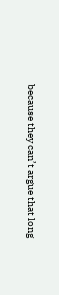because they can’t argue that long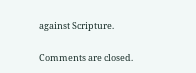against Scripture.

Comments are closed.